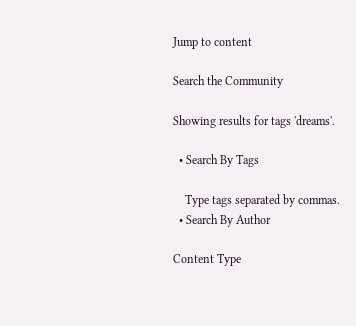Jump to content

Search the Community

Showing results for tags 'dreams'.

  • Search By Tags

    Type tags separated by commas.
  • Search By Author

Content Type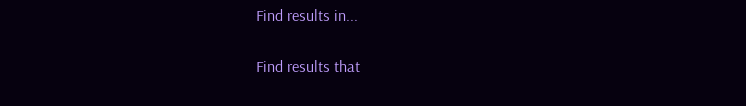Find results in...

Find results that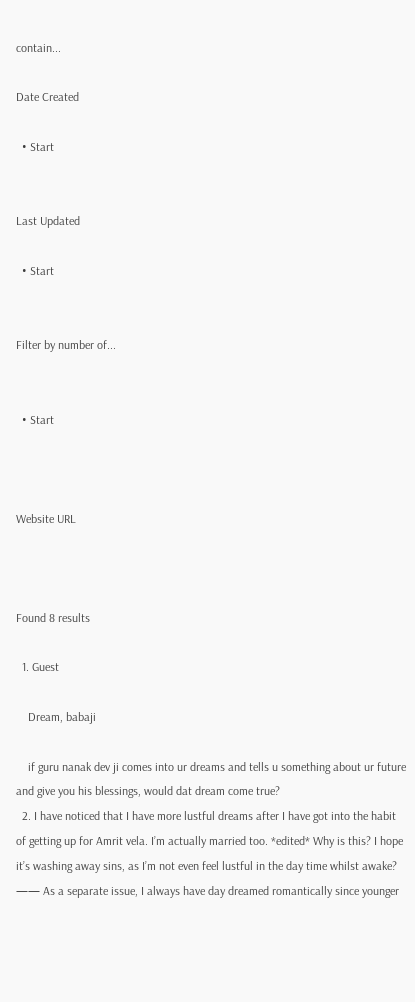contain...

Date Created

  • Start


Last Updated

  • Start


Filter by number of...


  • Start



Website URL



Found 8 results

  1. Guest

    Dream, babaji

    if guru nanak dev ji comes into ur dreams and tells u something about ur future and give you his blessings, would dat dream come true?
  2. I have noticed that I have more lustful dreams after I have got into the habit of getting up for Amrit vela. I’m actually married too. *edited* Why is this? I hope it’s washing away sins, as I’m not even feel lustful in the day time whilst awake? —— As a separate issue, I always have day dreamed romantically since younger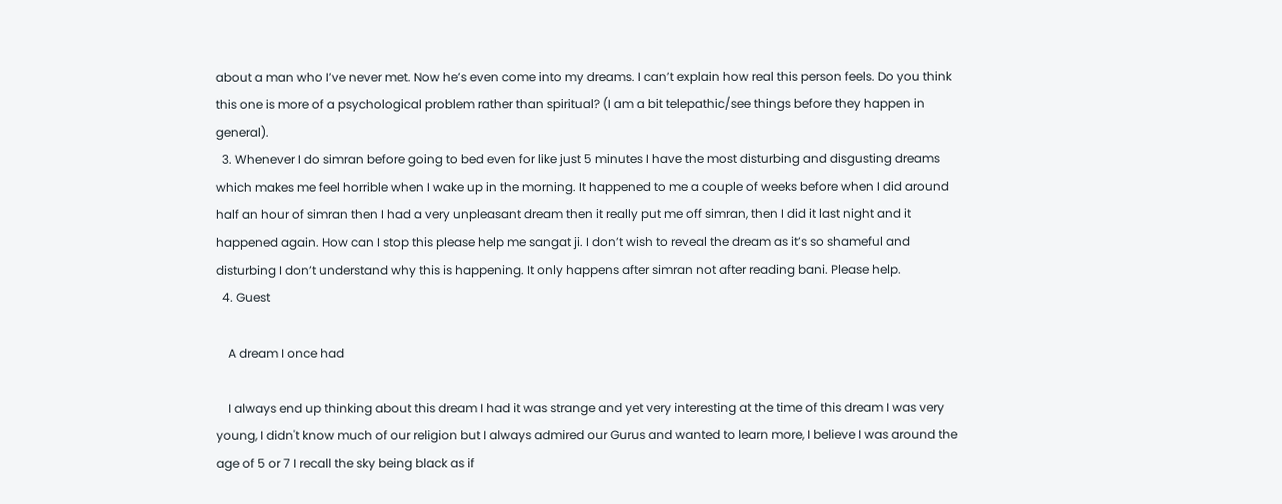about a man who I’ve never met. Now he’s even come into my dreams. I can’t explain how real this person feels. Do you think this one is more of a psychological problem rather than spiritual? (I am a bit telepathic/see things before they happen in general).
  3. Whenever I do simran before going to bed even for like just 5 minutes I have the most disturbing and disgusting dreams which makes me feel horrible when I wake up in the morning. It happened to me a couple of weeks before when I did around half an hour of simran then I had a very unpleasant dream then it really put me off simran, then I did it last night and it happened again. How can I stop this please help me sangat ji. I don’t wish to reveal the dream as it’s so shameful and disturbing I don’t understand why this is happening. It only happens after simran not after reading bani. Please help.
  4. Guest

    A dream I once had

    I always end up thinking about this dream I had it was strange and yet very interesting at the time of this dream I was very young, I didn't know much of our religion but I always admired our Gurus and wanted to learn more, I believe I was around the age of 5 or 7 I recall the sky being black as if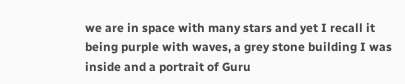we are in space with many stars and yet I recall it being purple with waves, a grey stone building I was inside and a portrait of Guru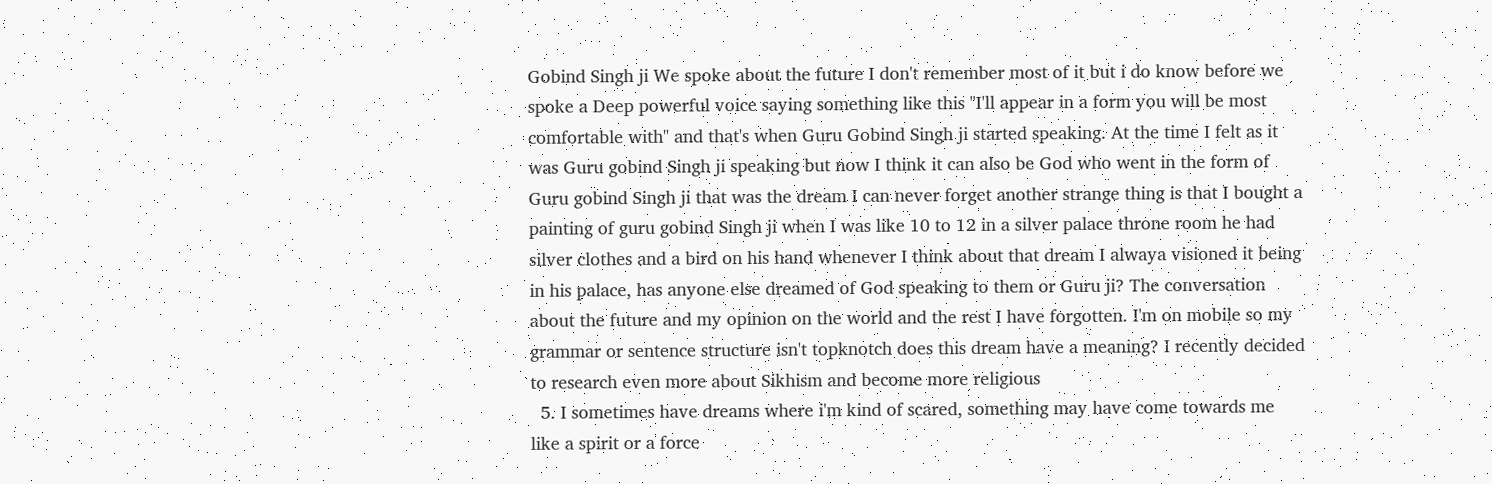Gobind Singh ji We spoke about the future I don't remember most of it but i do know before we spoke a Deep powerful voice saying something like this "I'll appear in a form you will be most comfortable with" and that's when Guru Gobind Singh ji started speaking. At the time I felt as it was Guru gobind Singh ji speaking but now I think it can also be God who went in the form of Guru gobind Singh ji that was the dream I can never forget another strange thing is that I bought a painting of guru gobind Singh ji when I was like 10 to 12 in a silver palace throne room he had silver clothes and a bird on his hand whenever I think about that dream I alwaya visioned it being in his palace, has anyone else dreamed of God speaking to them or Guru ji? The conversation about the future and my opinion on the world and the rest I have forgotten. I'm on mobile so my grammar or sentence structure isn't topknotch does this dream have a meaning? I recently decided to research even more about Sikhism and become more religious
  5. I sometimes have dreams where i'm kind of scared, something may have come towards me like a spirit or a force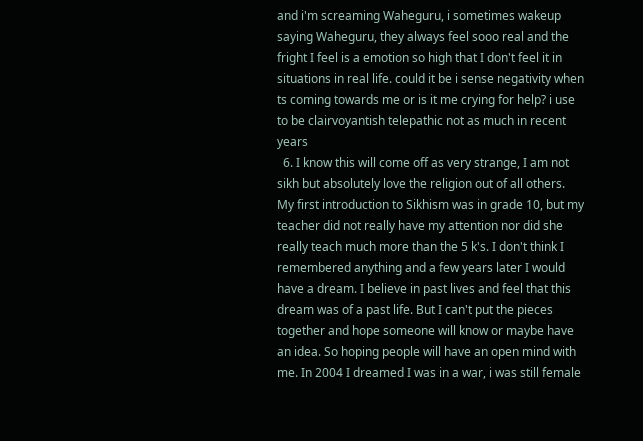and i'm screaming Waheguru, i sometimes wakeup saying Waheguru, they always feel sooo real and the fright I feel is a emotion so high that I don't feel it in situations in real life. could it be i sense negativity when ts coming towards me or is it me crying for help? i use to be clairvoyantish telepathic not as much in recent years
  6. I know this will come off as very strange, I am not sikh but absolutely love the religion out of all others. My first introduction to Sikhism was in grade 10, but my teacher did not really have my attention nor did she really teach much more than the 5 k's. I don't think I remembered anything and a few years later I would have a dream. I believe in past lives and feel that this dream was of a past life. But I can't put the pieces together and hope someone will know or maybe have an idea. So hoping people will have an open mind with me. In 2004 I dreamed I was in a war, i was still female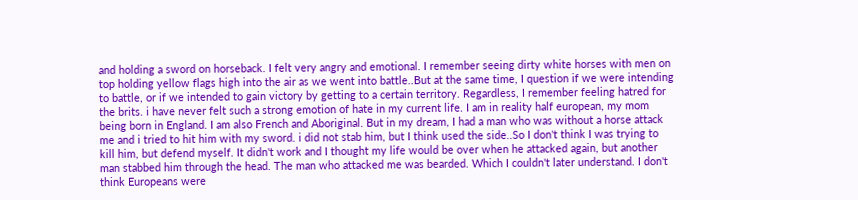and holding a sword on horseback. I felt very angry and emotional. I remember seeing dirty white horses with men on top holding yellow flags high into the air as we went into battle..But at the same time, I question if we were intending to battle, or if we intended to gain victory by getting to a certain territory. Regardless, I remember feeling hatred for the brits. i have never felt such a strong emotion of hate in my current life. I am in reality half european, my mom being born in England. I am also French and Aboriginal. But in my dream, I had a man who was without a horse attack me and i tried to hit him with my sword. i did not stab him, but I think used the side..So I don't think I was trying to kill him, but defend myself. It didn't work and I thought my life would be over when he attacked again, but another man stabbed him through the head. The man who attacked me was bearded. Which I couldn't later understand. I don't think Europeans were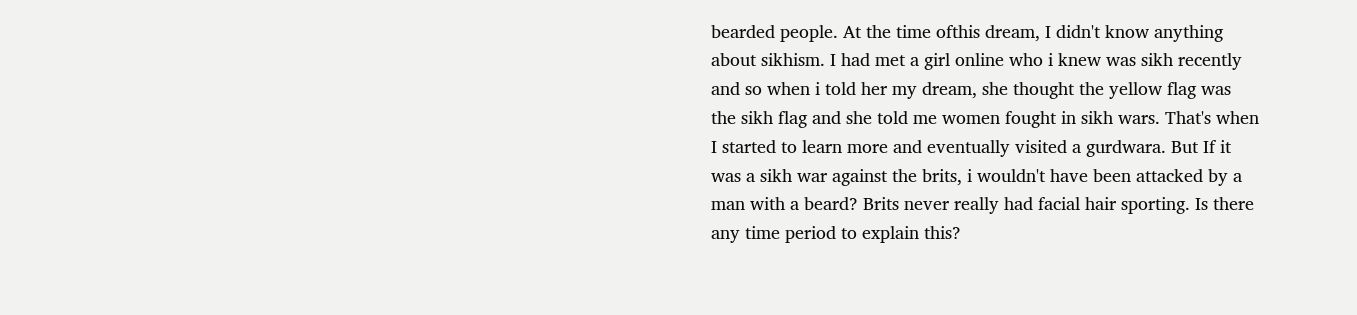bearded people. At the time ofthis dream, I didn't know anything about sikhism. I had met a girl online who i knew was sikh recently and so when i told her my dream, she thought the yellow flag was the sikh flag and she told me women fought in sikh wars. That's when I started to learn more and eventually visited a gurdwara. But If it was a sikh war against the brits, i wouldn't have been attacked by a man with a beard? Brits never really had facial hair sporting. Is there any time period to explain this?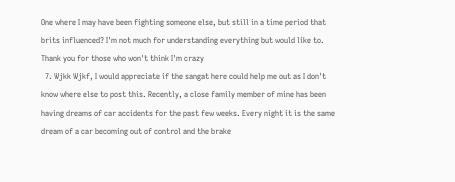One where I may have been fighting someone else, but still in a time period that brits influenced? I'm not much for understanding everything but would like to. Thank you for those who won't think I'm crazy
  7. Wjkk Wjkf, I would appreciate if the sangat here could help me out as I don't know where else to post this. Recently, a close family member of mine has been having dreams of car accidents for the past few weeks. Every night it is the same dream of a car becoming out of control and the brake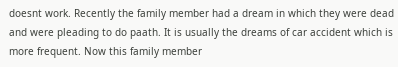doesnt work. Recently the family member had a dream in which they were dead and were pleading to do paath. It is usually the dreams of car accident which is more frequent. Now this family member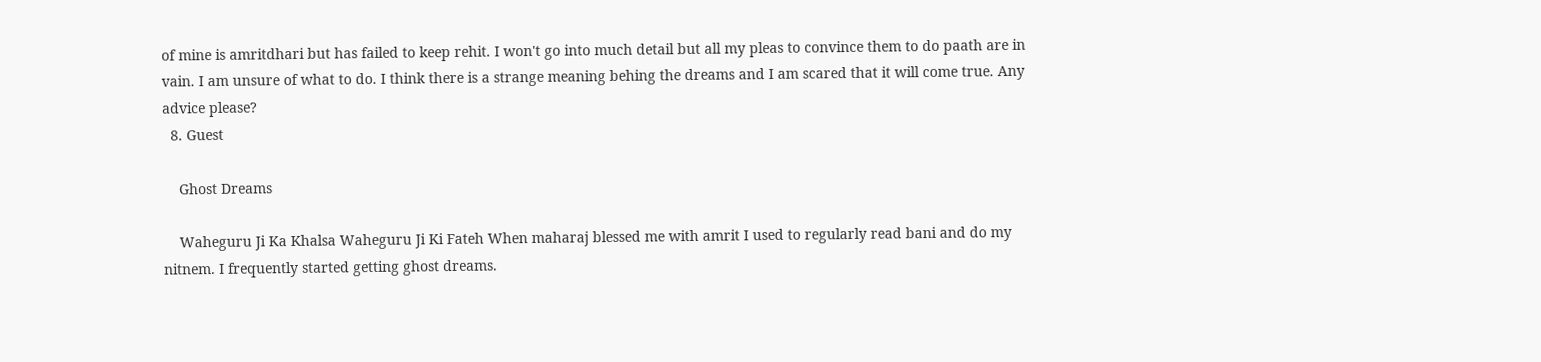of mine is amritdhari but has failed to keep rehit. I won't go into much detail but all my pleas to convince them to do paath are in vain. I am unsure of what to do. I think there is a strange meaning behing the dreams and I am scared that it will come true. Any advice please?
  8. Guest

    Ghost Dreams

    Waheguru Ji Ka Khalsa Waheguru Ji Ki Fateh When maharaj blessed me with amrit I used to regularly read bani and do my nitnem. I frequently started getting ghost dreams.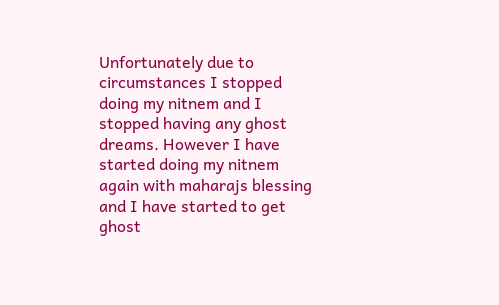Unfortunately due to circumstances I stopped doing my nitnem and I stopped having any ghost dreams. However I have started doing my nitnem again with maharajs blessing and I have started to get ghost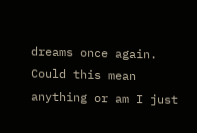dreams once again. Could this mean anything or am I just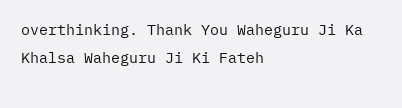overthinking. Thank You Waheguru Ji Ka Khalsa Waheguru Ji Ki Fateh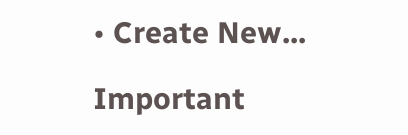• Create New...

Important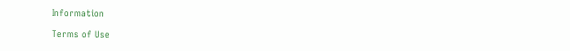Information

Terms of Use